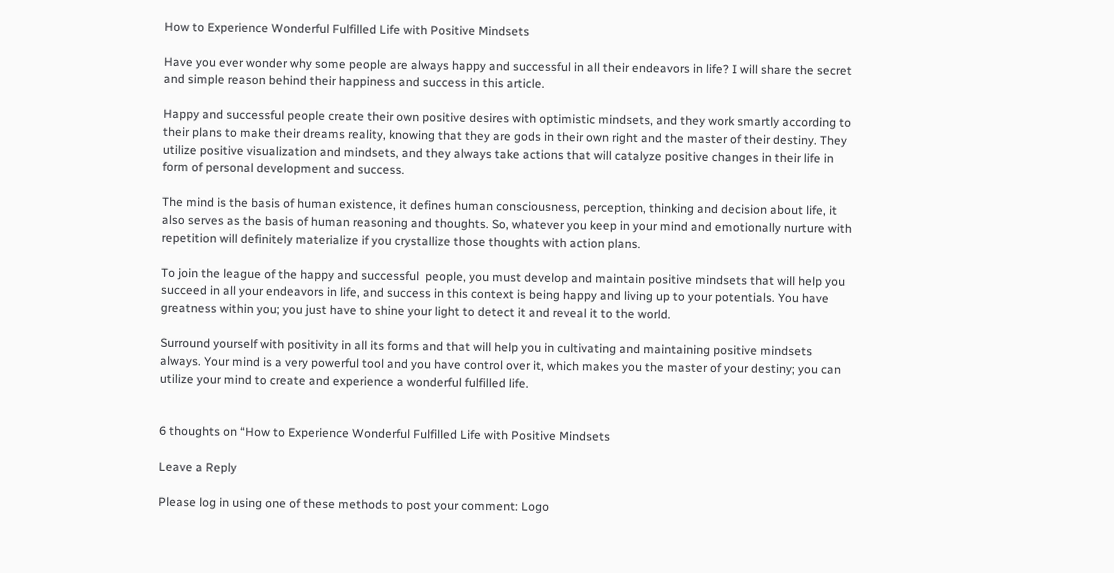How to Experience Wonderful Fulfilled Life with Positive Mindsets

Have you ever wonder why some people are always happy and successful in all their endeavors in life? I will share the secret and simple reason behind their happiness and success in this article.

Happy and successful people create their own positive desires with optimistic mindsets, and they work smartly according to their plans to make their dreams reality, knowing that they are gods in their own right and the master of their destiny. They utilize positive visualization and mindsets, and they always take actions that will catalyze positive changes in their life in form of personal development and success.

The mind is the basis of human existence, it defines human consciousness, perception, thinking and decision about life, it also serves as the basis of human reasoning and thoughts. So, whatever you keep in your mind and emotionally nurture with repetition will definitely materialize if you crystallize those thoughts with action plans.

To join the league of the happy and successful  people, you must develop and maintain positive mindsets that will help you succeed in all your endeavors in life, and success in this context is being happy and living up to your potentials. You have greatness within you; you just have to shine your light to detect it and reveal it to the world.

Surround yourself with positivity in all its forms and that will help you in cultivating and maintaining positive mindsets always. Your mind is a very powerful tool and you have control over it, which makes you the master of your destiny; you can utilize your mind to create and experience a wonderful fulfilled life.


6 thoughts on “How to Experience Wonderful Fulfilled Life with Positive Mindsets

Leave a Reply

Please log in using one of these methods to post your comment: Logo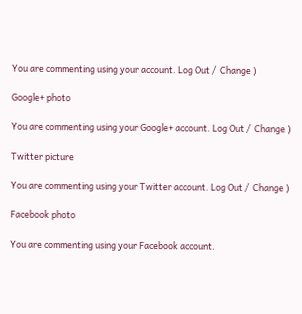You are commenting using your account. Log Out /  Change )

Google+ photo

You are commenting using your Google+ account. Log Out /  Change )

Twitter picture

You are commenting using your Twitter account. Log Out /  Change )

Facebook photo

You are commenting using your Facebook account.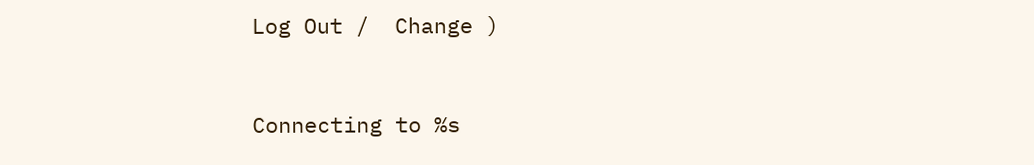Log Out /  Change )


Connecting to %s